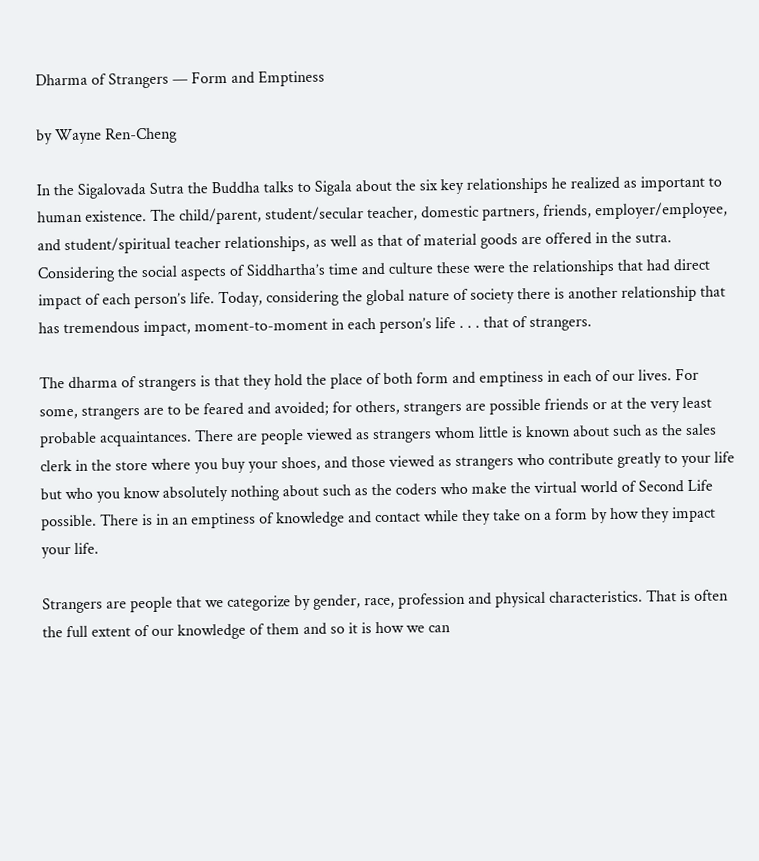Dharma of Strangers — Form and Emptiness

by Wayne Ren-Cheng

In the Sigalovada Sutra the Buddha talks to Sigala about the six key relationships he realized as important to human existence. The child/parent, student/secular teacher, domestic partners, friends, employer/employee, and student/spiritual teacher relationships, as well as that of material goods are offered in the sutra. Considering the social aspects of Siddhartha’s time and culture these were the relationships that had direct impact of each person’s life. Today, considering the global nature of society there is another relationship that has tremendous impact, moment-to-moment in each person’s life . . . that of strangers.

The dharma of strangers is that they hold the place of both form and emptiness in each of our lives. For some, strangers are to be feared and avoided; for others, strangers are possible friends or at the very least probable acquaintances. There are people viewed as strangers whom little is known about such as the sales clerk in the store where you buy your shoes, and those viewed as strangers who contribute greatly to your life but who you know absolutely nothing about such as the coders who make the virtual world of Second Life possible. There is in an emptiness of knowledge and contact while they take on a form by how they impact your life.

Strangers are people that we categorize by gender, race, profession and physical characteristics. That is often the full extent of our knowledge of them and so it is how we can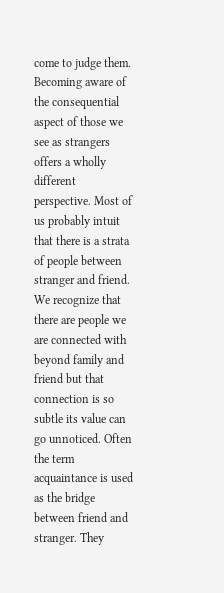come to judge them. Becoming aware of the consequential aspect of those we see as strangers offers a wholly different perspective. Most of us probably intuit that there is a strata of people between stranger and friend. We recognize that there are people we are connected with beyond family and friend but that connection is so subtle its value can go unnoticed. Often the term acquaintance is used as the bridge between friend and stranger. They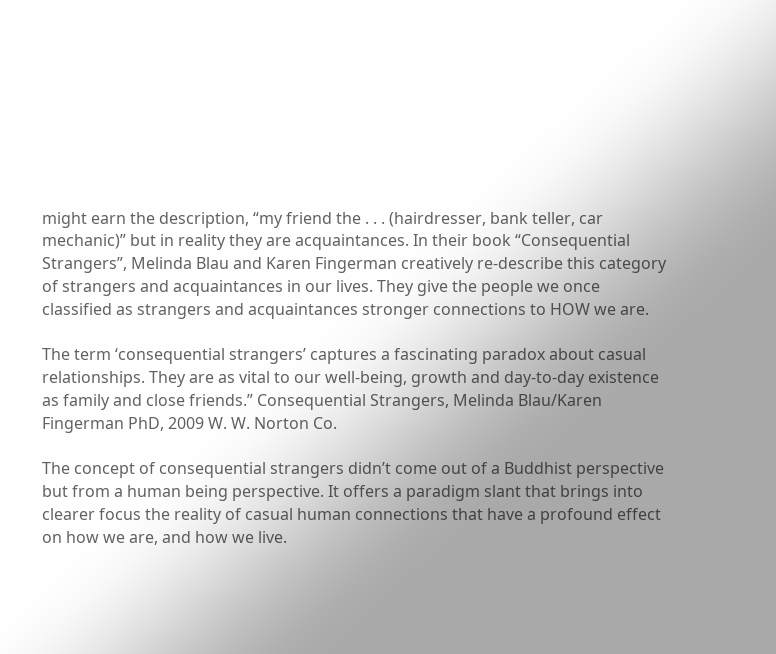might earn the description, “my friend the . . . (hairdresser, bank teller, car mechanic)” but in reality they are acquaintances. In their book “Consequential Strangers”, Melinda Blau and Karen Fingerman creatively re-describe this category of strangers and acquaintances in our lives. They give the people we once classified as strangers and acquaintances stronger connections to HOW we are.

The term ‘consequential strangers’ captures a fascinating paradox about casual relationships. They are as vital to our well-being, growth and day-to-day existence as family and close friends.” Consequential Strangers, Melinda Blau/Karen Fingerman PhD, 2009 W. W. Norton Co.

The concept of consequential strangers didn’t come out of a Buddhist perspective but from a human being perspective. It offers a paradigm slant that brings into clearer focus the reality of casual human connections that have a profound effect on how we are, and how we live.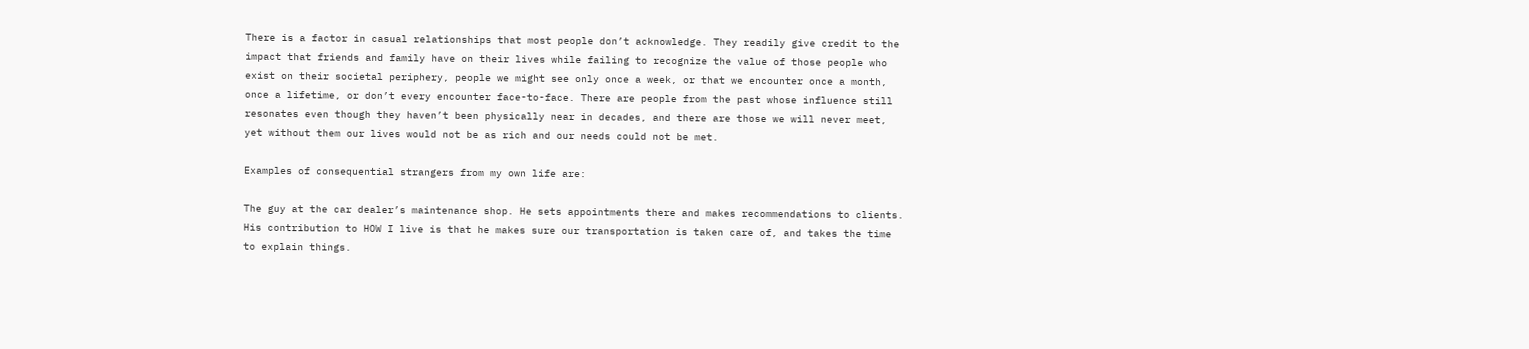There is a factor in casual relationships that most people don’t acknowledge. They readily give credit to the impact that friends and family have on their lives while failing to recognize the value of those people who exist on their societal periphery, people we might see only once a week, or that we encounter once a month, once a lifetime, or don’t every encounter face-to-face. There are people from the past whose influence still resonates even though they haven’t been physically near in decades, and there are those we will never meet, yet without them our lives would not be as rich and our needs could not be met.

Examples of consequential strangers from my own life are:

The guy at the car dealer’s maintenance shop. He sets appointments there and makes recommendations to clients. His contribution to HOW I live is that he makes sure our transportation is taken care of, and takes the time to explain things.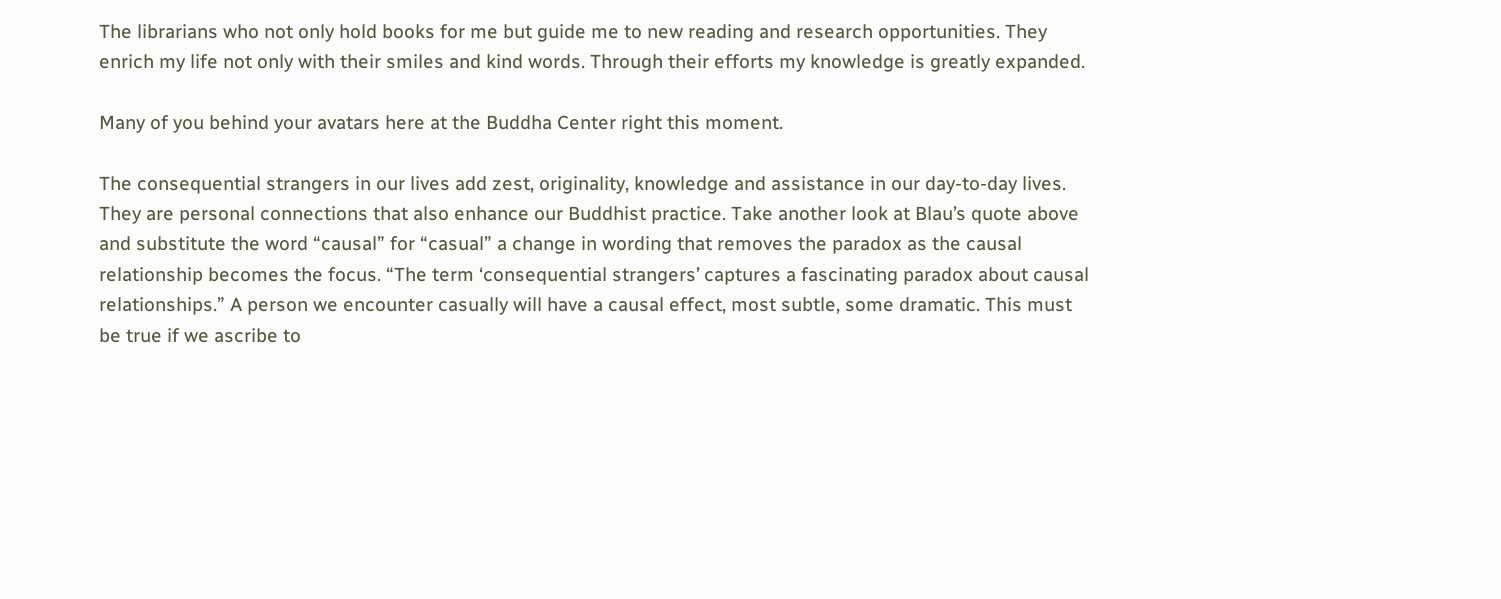The librarians who not only hold books for me but guide me to new reading and research opportunities. They enrich my life not only with their smiles and kind words. Through their efforts my knowledge is greatly expanded.

Many of you behind your avatars here at the Buddha Center right this moment.

The consequential strangers in our lives add zest, originality, knowledge and assistance in our day-to-day lives. They are personal connections that also enhance our Buddhist practice. Take another look at Blau’s quote above and substitute the word “causal” for “casual” a change in wording that removes the paradox as the causal relationship becomes the focus. “The term ‘consequential strangers’ captures a fascinating paradox about causal relationships.” A person we encounter casually will have a causal effect, most subtle, some dramatic. This must be true if we ascribe to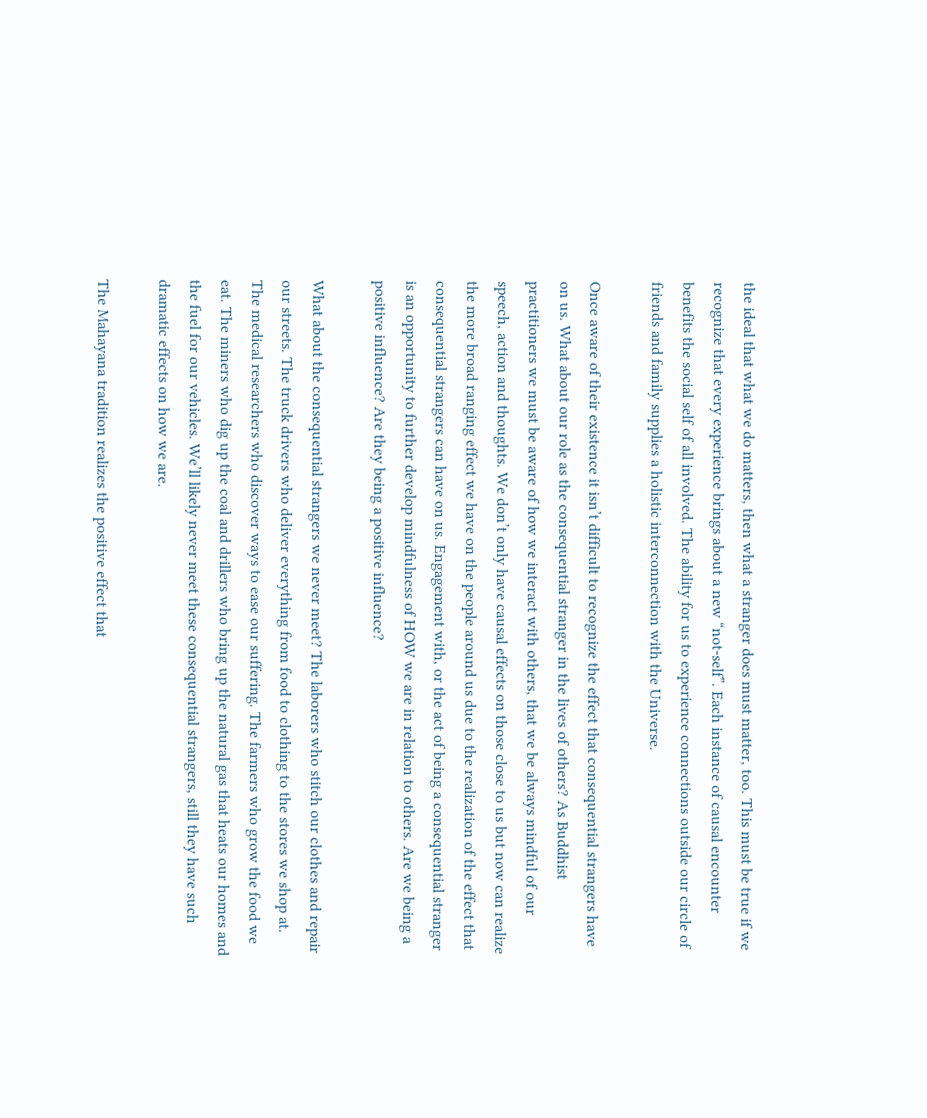the ideal that what we do matters, then what a stranger does must matter, too. This must be true if we recognize that every experience brings about a new “not-self”. Each instance of causal encounter benefits the social self of all involved. The ability for us to experience connections outside our circle of friends and family supplies a holistic interconnection with the Universe.

Once aware of their existence it isn’t difficult to recognize the effect that consequential strangers have on us. What about our role as the consequential stranger in the lives of others? As Buddhist practitioners we must be aware of how we interact with others, that we be always mindful of our speech, action and thoughts. We don’t only have causal effects on those close to us but now can realize the more broad ranging effect we have on the people around us due to the realization of the effect that consequential strangers can have on us. Engagement with, or the act of being a consequential stranger is an opportunity to further develop mindfulness of HOW we are in relation to others. Are we being a positive influence? Are they being a positive influence?

What about the consequential strangers we never meet? The laborers who stitch our clothes and repair our streets. The truck drivers who deliver everything from food to clothing to the stores we shop at. The medical researchers who discover ways to ease our suffering. The farmers who grow the food we eat. The miners who dig up the coal and drillers who bring up the natural gas that heats our homes and the fuel for our vehicles. We’ll likely never meet these consequential strangers, still they have such dramatic effects on how we are.

The Mahayana tradition realizes the positive effect that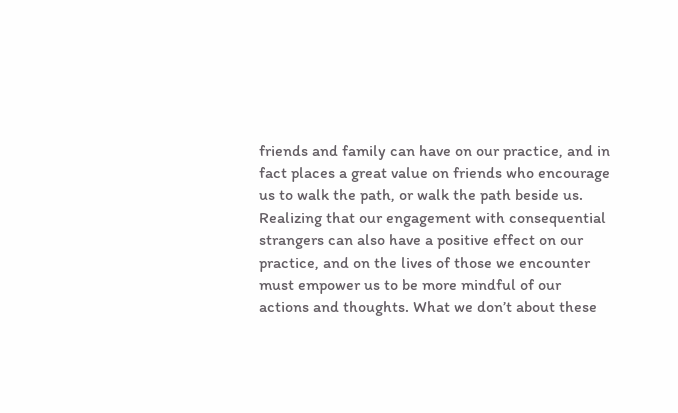friends and family can have on our practice, and in fact places a great value on friends who encourage us to walk the path, or walk the path beside us. Realizing that our engagement with consequential strangers can also have a positive effect on our practice, and on the lives of those we encounter must empower us to be more mindful of our actions and thoughts. What we don’t about these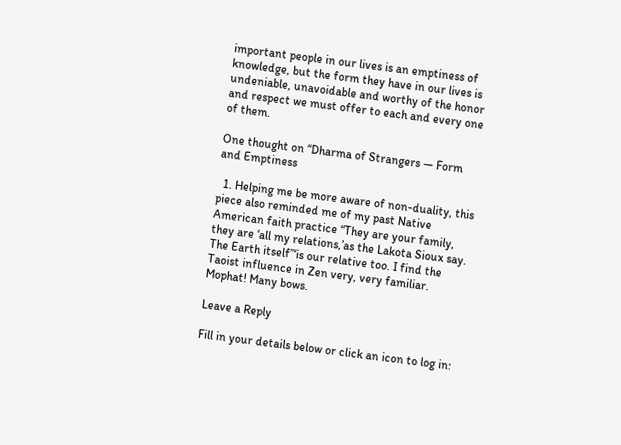important people in our lives is an emptiness of knowledge, but the form they have in our lives is undeniable, unavoidable and worthy of the honor and respect we must offer to each and every one of them.

One thought on “Dharma of Strangers — Form and Emptiness

  1. Helping me be more aware of non-duality, this piece also reminded me of my past Native American faith practice “They are your family, they are ‘all my relations,’as the Lakota Sioux say. The Earth itself”‘is our relative too. I find the Taoist influence in Zen very, very familiar. Mophat! Many bows.

Leave a Reply

Fill in your details below or click an icon to log in: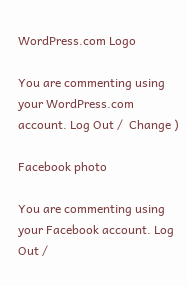WordPress.com Logo

You are commenting using your WordPress.com account. Log Out /  Change )

Facebook photo

You are commenting using your Facebook account. Log Out /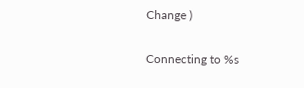Change )

Connecting to %s